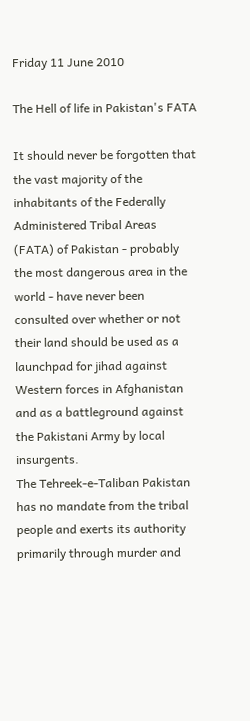Friday 11 June 2010

The Hell of life in Pakistan's FATA

It should never be forgotten that the vast majority of the inhabitants of the Federally Administered Tribal Areas (FATA) of Pakistan - probably the most dangerous area in the world - have never been consulted over whether or not their land should be used as a launchpad for jihad against Western forces in Afghanistan and as a battleground against the Pakistani Army by local insurgents.
The Tehreek-e-Taliban Pakistan has no mandate from the tribal people and exerts its authority primarily through murder and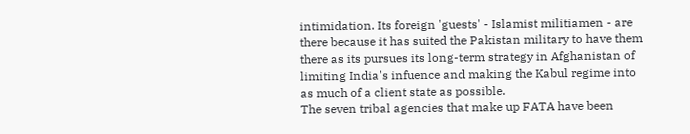intimidation. Its foreign 'guests' - Islamist militiamen - are there because it has suited the Pakistan military to have them there as its pursues its long-term strategy in Afghanistan of limiting India's infuence and making the Kabul regime into as much of a client state as possible.
The seven tribal agencies that make up FATA have been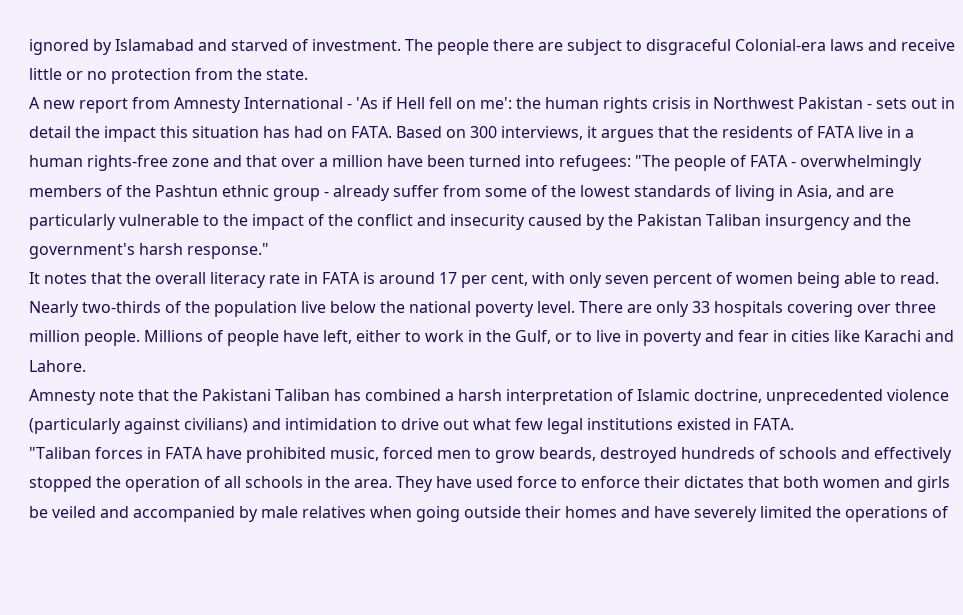ignored by Islamabad and starved of investment. The people there are subject to disgraceful Colonial-era laws and receive little or no protection from the state.
A new report from Amnesty International - 'As if Hell fell on me': the human rights crisis in Northwest Pakistan - sets out in detail the impact this situation has had on FATA. Based on 300 interviews, it argues that the residents of FATA live in a human rights-free zone and that over a million have been turned into refugees: "The people of FATA - overwhelmingly members of the Pashtun ethnic group - already suffer from some of the lowest standards of living in Asia, and are particularly vulnerable to the impact of the conflict and insecurity caused by the Pakistan Taliban insurgency and the government's harsh response."
It notes that the overall literacy rate in FATA is around 17 per cent, with only seven percent of women being able to read. Nearly two-thirds of the population live below the national poverty level. There are only 33 hospitals covering over three million people. Millions of people have left, either to work in the Gulf, or to live in poverty and fear in cities like Karachi and Lahore.
Amnesty note that the Pakistani Taliban has combined a harsh interpretation of Islamic doctrine, unprecedented violence (particularly against civilians) and intimidation to drive out what few legal institutions existed in FATA.
"Taliban forces in FATA have prohibited music, forced men to grow beards, destroyed hundreds of schools and effectively stopped the operation of all schools in the area. They have used force to enforce their dictates that both women and girls be veiled and accompanied by male relatives when going outside their homes and have severely limited the operations of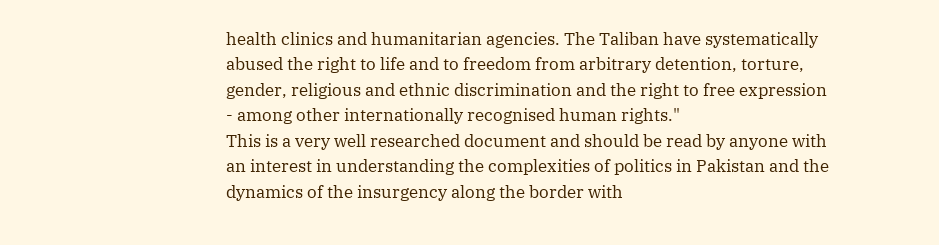health clinics and humanitarian agencies. The Taliban have systematically abused the right to life and to freedom from arbitrary detention, torture, gender, religious and ethnic discrimination and the right to free expression - among other internationally recognised human rights."
This is a very well researched document and should be read by anyone with an interest in understanding the complexities of politics in Pakistan and the dynamics of the insurgency along the border with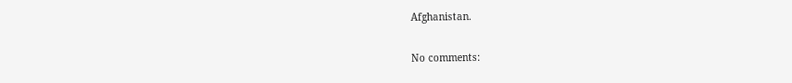Afghanistan.

No comments: